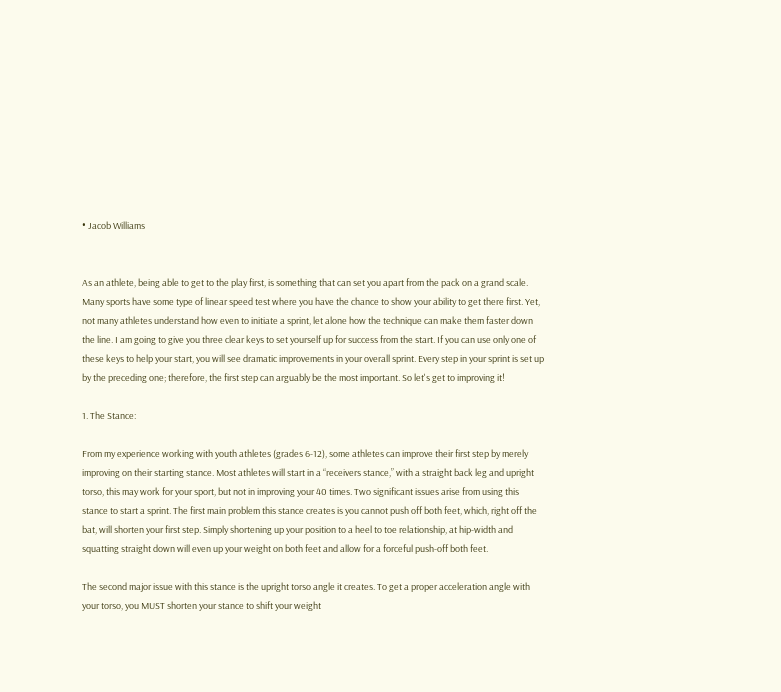• Jacob Williams


As an athlete, being able to get to the play first, is something that can set you apart from the pack on a grand scale. Many sports have some type of linear speed test where you have the chance to show your ability to get there first. Yet, not many athletes understand how even to initiate a sprint, let alone how the technique can make them faster down the line. I am going to give you three clear keys to set yourself up for success from the start. If you can use only one of these keys to help your start, you will see dramatic improvements in your overall sprint. Every step in your sprint is set up by the preceding one; therefore, the first step can arguably be the most important. So let's get to improving it!

1. The Stance:

From my experience working with youth athletes (grades 6-12), some athletes can improve their first step by merely improving on their starting stance. Most athletes will start in a “receivers stance,” with a straight back leg and upright torso, this may work for your sport, but not in improving your 40 times. Two significant issues arise from using this stance to start a sprint. The first main problem this stance creates is you cannot push off both feet, which, right off the bat, will shorten your first step. Simply shortening up your position to a heel to toe relationship, at hip-width and squatting straight down will even up your weight on both feet and allow for a forceful push-off both feet.

The second major issue with this stance is the upright torso angle it creates. To get a proper acceleration angle with your torso, you MUST shorten your stance to shift your weight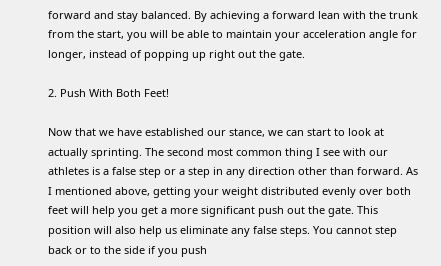forward and stay balanced. By achieving a forward lean with the trunk from the start, you will be able to maintain your acceleration angle for longer, instead of popping up right out the gate.

2. Push With Both Feet!

Now that we have established our stance, we can start to look at actually sprinting. The second most common thing I see with our athletes is a false step or a step in any direction other than forward. As I mentioned above, getting your weight distributed evenly over both feet will help you get a more significant push out the gate. This position will also help us eliminate any false steps. You cannot step back or to the side if you push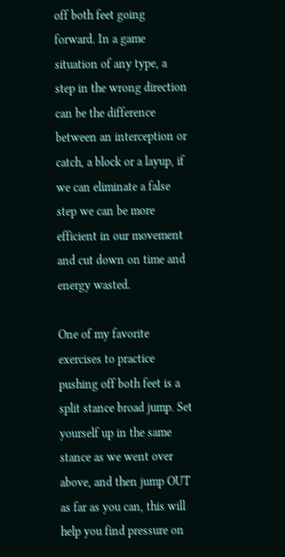off both feet going forward. In a game situation of any type, a step in the wrong direction can be the difference between an interception or catch, a block or a layup, if we can eliminate a false step we can be more efficient in our movement and cut down on time and energy wasted.

One of my favorite exercises to practice pushing off both feet is a split stance broad jump. Set yourself up in the same stance as we went over above, and then jump OUT as far as you can, this will help you find pressure on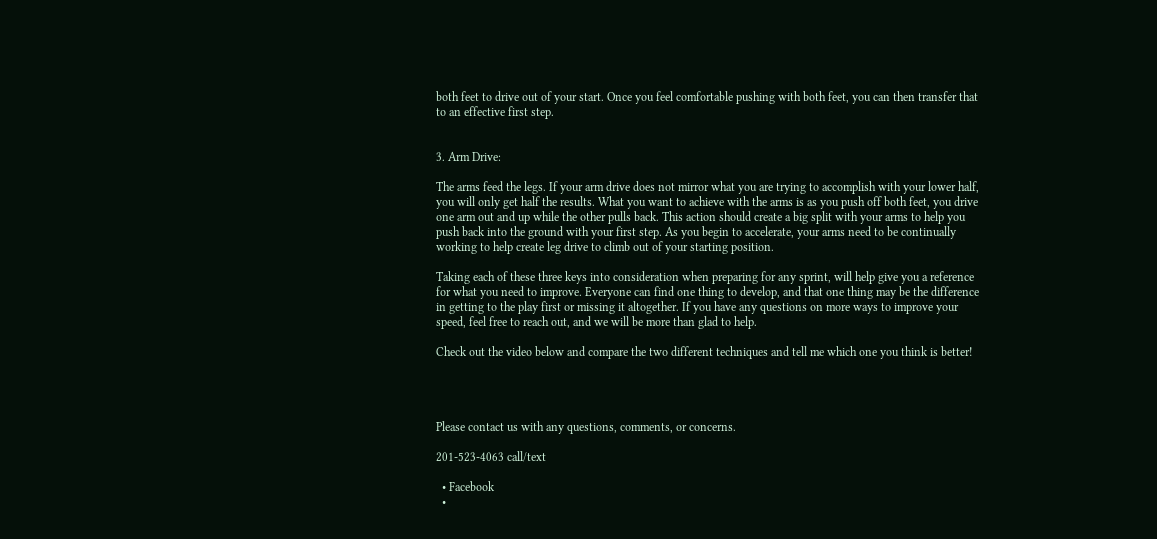both feet to drive out of your start. Once you feel comfortable pushing with both feet, you can then transfer that to an effective first step.


3. Arm Drive:

The arms feed the legs. If your arm drive does not mirror what you are trying to accomplish with your lower half, you will only get half the results. What you want to achieve with the arms is as you push off both feet, you drive one arm out and up while the other pulls back. This action should create a big split with your arms to help you push back into the ground with your first step. As you begin to accelerate, your arms need to be continually working to help create leg drive to climb out of your starting position.

Taking each of these three keys into consideration when preparing for any sprint, will help give you a reference for what you need to improve. Everyone can find one thing to develop, and that one thing may be the difference in getting to the play first or missing it altogether. If you have any questions on more ways to improve your speed, feel free to reach out, and we will be more than glad to help.

Check out the video below and compare the two different techniques and tell me which one you think is better!




Please contact us with any questions, comments, or concerns.

201-523-4063 call/text

  • Facebook
  •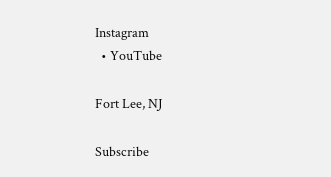Instagram
  • YouTube

Fort Lee, NJ

Subscribe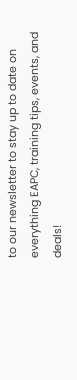to our newsletter to stay up to date on everything EAPC, training tips, events, and deals!